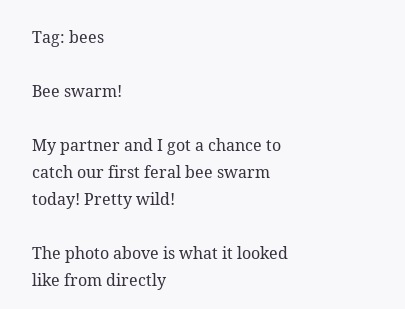Tag: bees

Bee swarm!

My partner and I got a chance to catch our first feral bee swarm today! Pretty wild!

The photo above is what it looked like from directly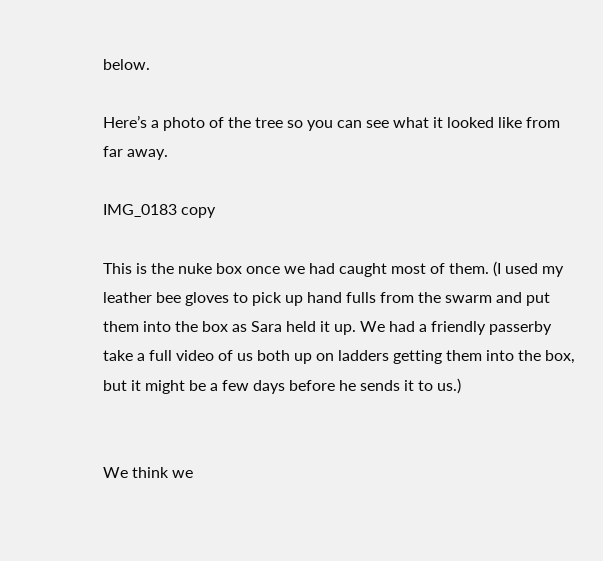below.

Here’s a photo of the tree so you can see what it looked like from far away.

IMG_0183 copy

This is the nuke box once we had caught most of them. (I used my leather bee gloves to pick up hand fulls from the swarm and put them into the box as Sara held it up. We had a friendly passerby take a full video of us both up on ladders getting them into the box, but it might be a few days before he sends it to us.)


We think we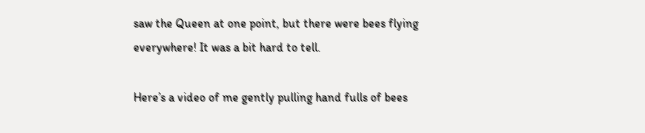saw the Queen at one point, but there were bees flying everywhere! It was a bit hard to tell.

Here’s a video of me gently pulling hand fulls of bees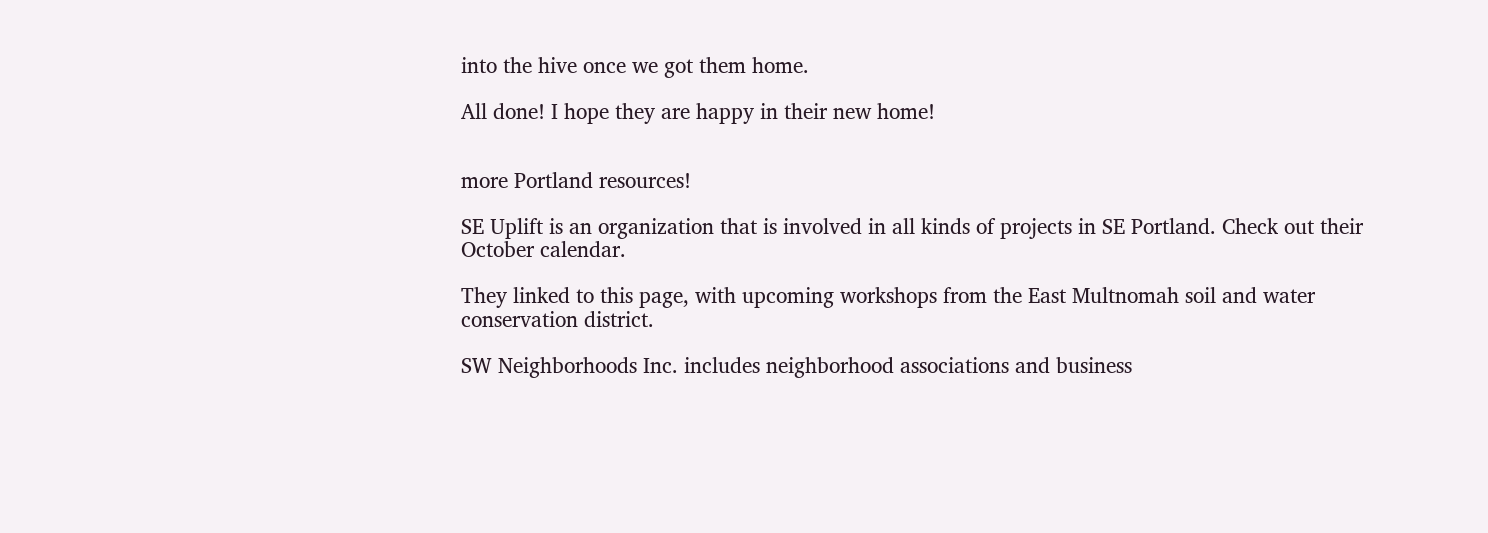into the hive once we got them home.

All done! I hope they are happy in their new home!


more Portland resources!

SE Uplift is an organization that is involved in all kinds of projects in SE Portland. Check out their October calendar.

They linked to this page, with upcoming workshops from the East Multnomah soil and water conservation district.

SW Neighborhoods Inc. includes neighborhood associations and business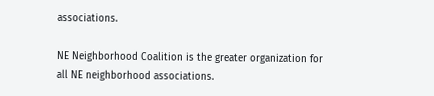associations.

NE Neighborhood Coalition is the greater organization for all NE neighborhood associations.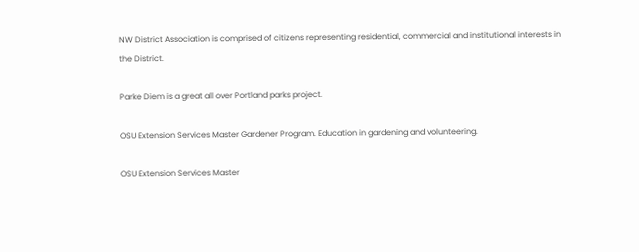NW District Association is comprised of citizens representing residential, commercial and institutional interests in the District.

Parke Diem is a great all over Portland parks project.

OSU Extension Services Master Gardener Program. Education in gardening and volunteering.

OSU Extension Services Master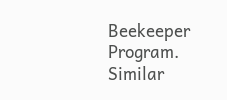Beekeeper Program. Similar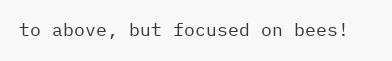to above, but focused on bees!